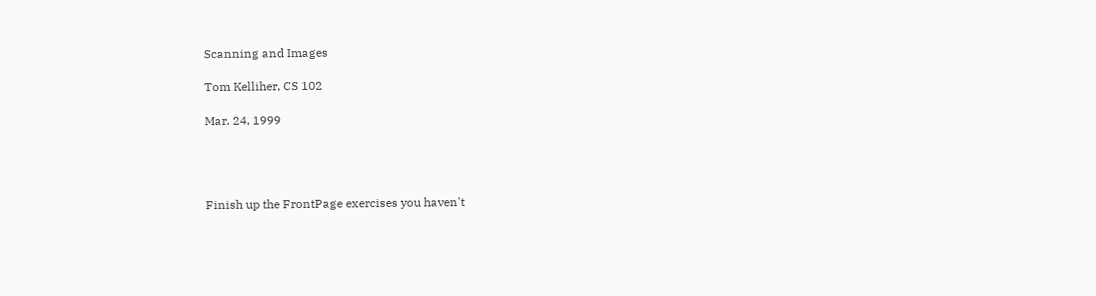Scanning and Images

Tom Kelliher, CS 102

Mar. 24, 1999




Finish up the FrontPage exercises you haven't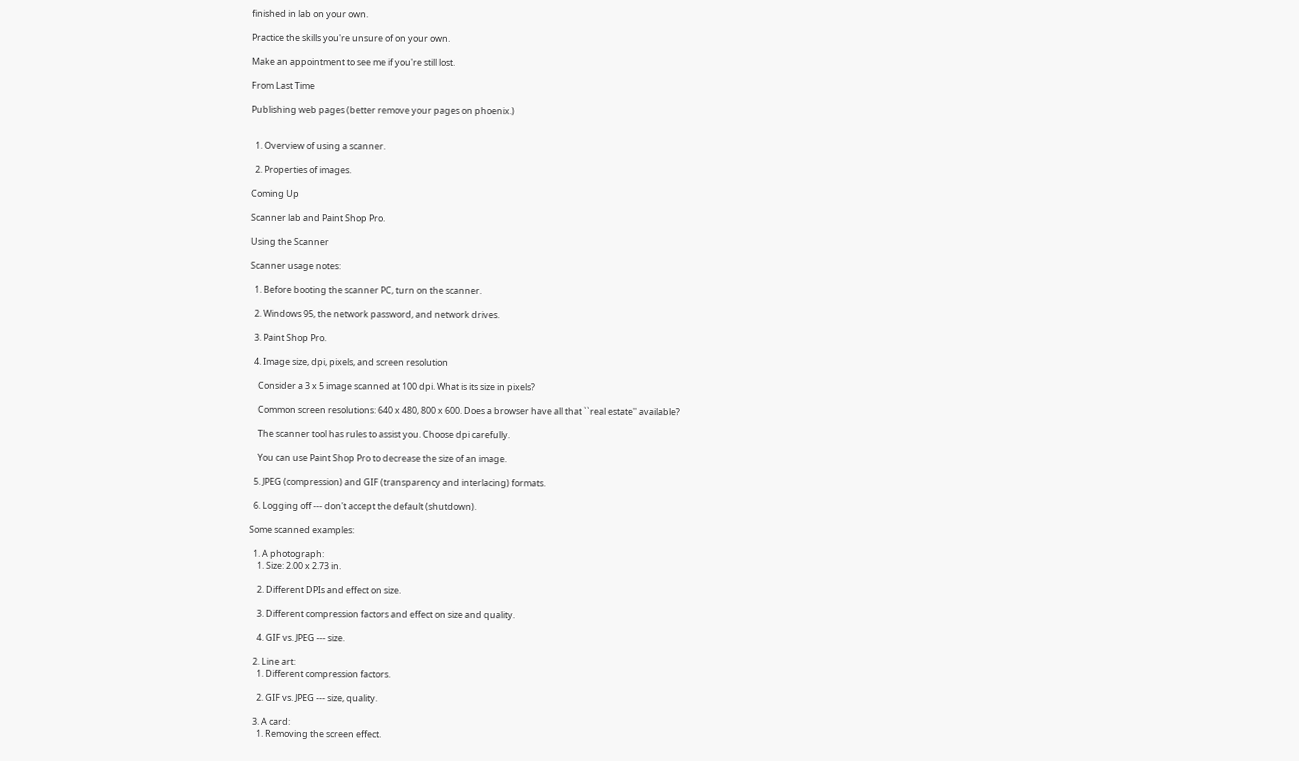finished in lab on your own.

Practice the skills you're unsure of on your own.

Make an appointment to see me if you're still lost.

From Last Time

Publishing web pages (better remove your pages on phoenix.)


  1. Overview of using a scanner.

  2. Properties of images.

Coming Up

Scanner lab and Paint Shop Pro.

Using the Scanner

Scanner usage notes:

  1. Before booting the scanner PC, turn on the scanner.

  2. Windows 95, the network password, and network drives.

  3. Paint Shop Pro.

  4. Image size, dpi, pixels, and screen resolution

    Consider a 3 x 5 image scanned at 100 dpi. What is its size in pixels?

    Common screen resolutions: 640 x 480, 800 x 600. Does a browser have all that ``real estate'' available?

    The scanner tool has rules to assist you. Choose dpi carefully.

    You can use Paint Shop Pro to decrease the size of an image.

  5. JPEG (compression) and GIF (transparency and interlacing) formats.

  6. Logging off --- don't accept the default (shutdown).

Some scanned examples:

  1. A photograph:
    1. Size: 2.00 x 2.73 in.

    2. Different DPIs and effect on size.

    3. Different compression factors and effect on size and quality.

    4. GIF vs. JPEG --- size.

  2. Line art:
    1. Different compression factors.

    2. GIF vs. JPEG --- size, quality.

  3. A card:
    1. Removing the screen effect.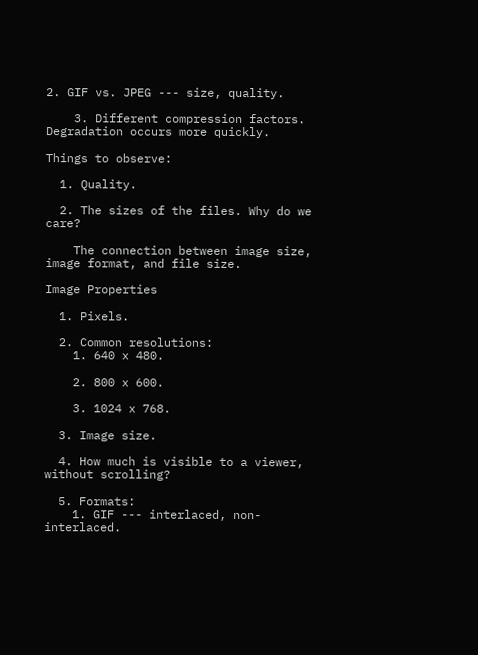2. GIF vs. JPEG --- size, quality.

    3. Different compression factors. Degradation occurs more quickly.

Things to observe:

  1. Quality.

  2. The sizes of the files. Why do we care?

    The connection between image size, image format, and file size.

Image Properties

  1. Pixels.

  2. Common resolutions:
    1. 640 x 480.

    2. 800 x 600.

    3. 1024 x 768.

  3. Image size.

  4. How much is visible to a viewer, without scrolling?

  5. Formats:
    1. GIF --- interlaced, non-interlaced.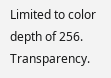Limited to color depth of 256. Transparency.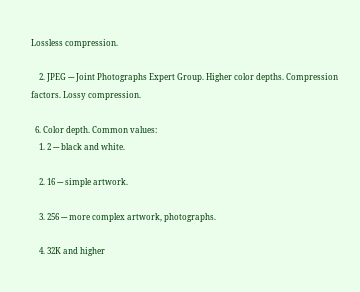Lossless compression.

    2. JPEG --- Joint Photographs Expert Group. Higher color depths. Compression factors. Lossy compression.

  6. Color depth. Common values:
    1. 2 --- black and white.

    2. 16 --- simple artwork.

    3. 256 --- more complex artwork, photographs.

    4. 32K and higher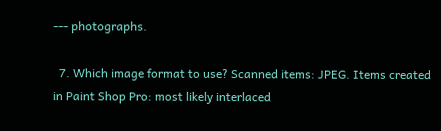--- photographs.

  7. Which image format to use? Scanned items: JPEG. Items created in Paint Shop Pro: most likely interlaced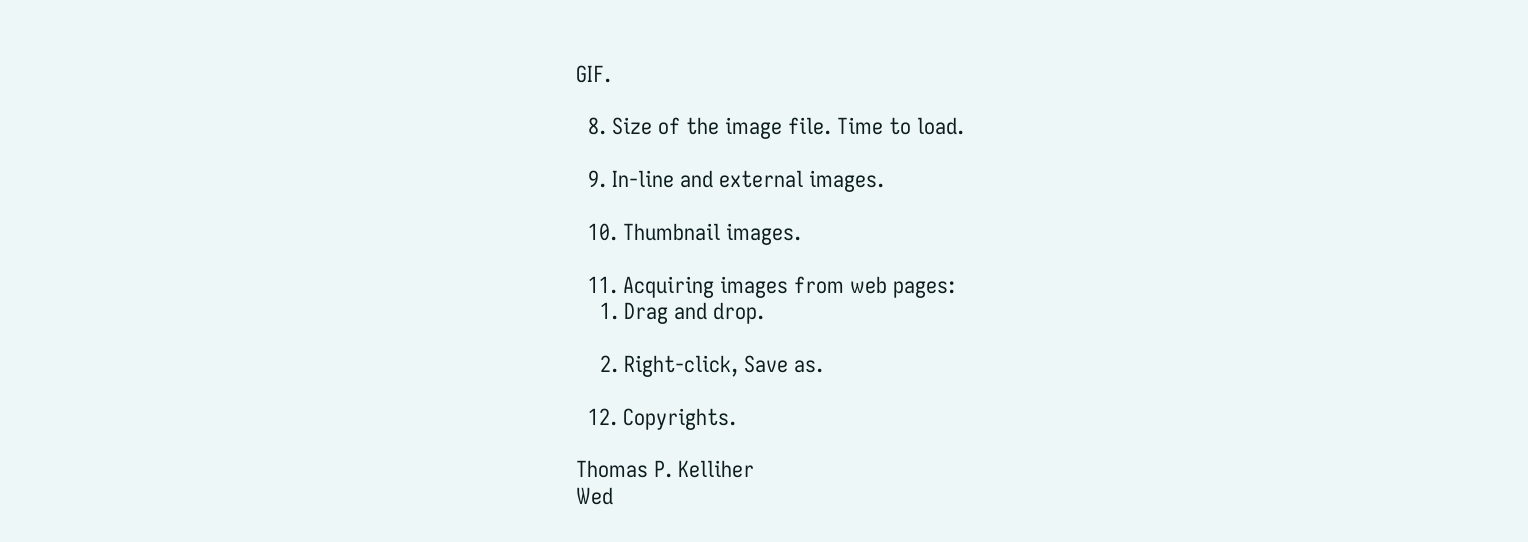GIF.

  8. Size of the image file. Time to load.

  9. In-line and external images.

  10. Thumbnail images.

  11. Acquiring images from web pages:
    1. Drag and drop.

    2. Right-click, Save as.

  12. Copyrights.

Thomas P. Kelliher
Wed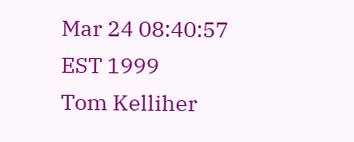Mar 24 08:40:57 EST 1999
Tom Kelliher